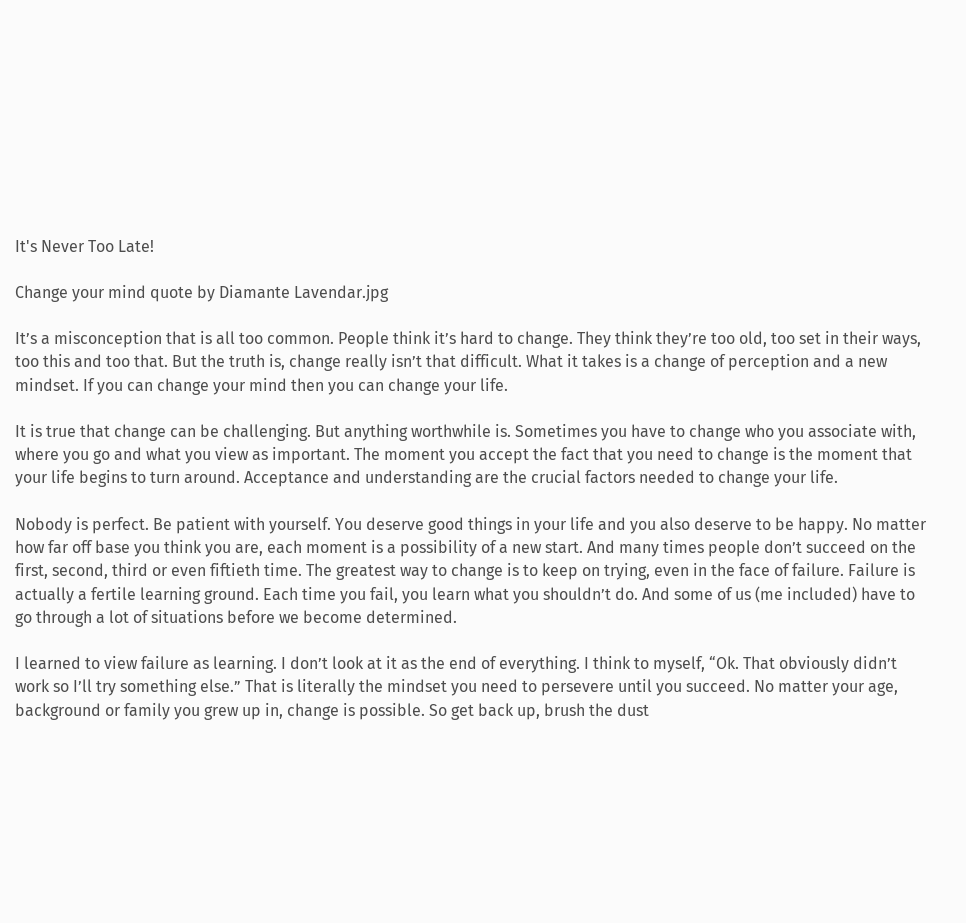It's Never Too Late!

Change your mind quote by Diamante Lavendar.jpg

It’s a misconception that is all too common. People think it’s hard to change. They think they’re too old, too set in their ways, too this and too that. But the truth is, change really isn’t that difficult. What it takes is a change of perception and a new mindset. If you can change your mind then you can change your life.

It is true that change can be challenging. But anything worthwhile is. Sometimes you have to change who you associate with, where you go and what you view as important. The moment you accept the fact that you need to change is the moment that your life begins to turn around. Acceptance and understanding are the crucial factors needed to change your life.

Nobody is perfect. Be patient with yourself. You deserve good things in your life and you also deserve to be happy. No matter how far off base you think you are, each moment is a possibility of a new start. And many times people don’t succeed on the first, second, third or even fiftieth time. The greatest way to change is to keep on trying, even in the face of failure. Failure is actually a fertile learning ground. Each time you fail, you learn what you shouldn’t do. And some of us (me included) have to go through a lot of situations before we become determined.

I learned to view failure as learning. I don’t look at it as the end of everything. I think to myself, “Ok. That obviously didn’t work so I’ll try something else.” That is literally the mindset you need to persevere until you succeed. No matter your age, background or family you grew up in, change is possible. So get back up, brush the dust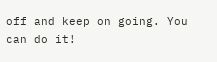off and keep on going. You can do it!